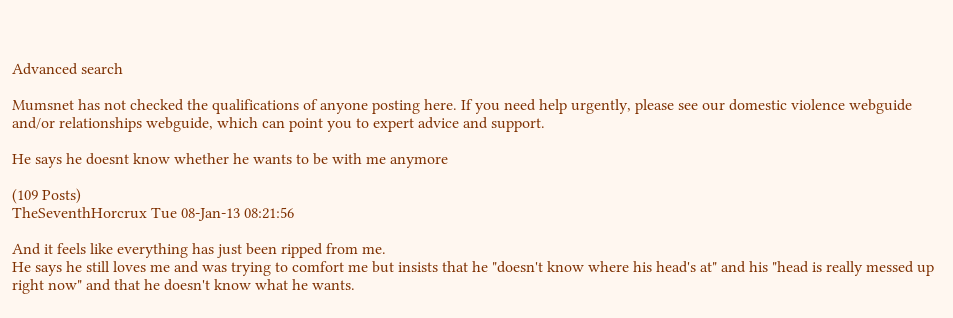Advanced search

Mumsnet has not checked the qualifications of anyone posting here. If you need help urgently, please see our domestic violence webguide and/or relationships webguide, which can point you to expert advice and support.

He says he doesnt know whether he wants to be with me anymore

(109 Posts)
TheSeventhHorcrux Tue 08-Jan-13 08:21:56

And it feels like everything has just been ripped from me.
He says he still loves me and was trying to comfort me but insists that he "doesn't know where his head's at" and his "head is really messed up right now" and that he doesn't know what he wants.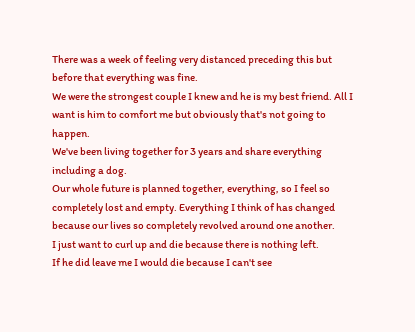There was a week of feeling very distanced preceding this but before that everything was fine.
We were the strongest couple I knew and he is my best friend. All I want is him to comfort me but obviously that's not going to happen.
We've been living together for 3 years and share everything including a dog.
Our whole future is planned together, everything, so I feel so completely lost and empty. Everything I think of has changed because our lives so completely revolved around one another.
I just want to curl up and die because there is nothing left.
If he did leave me I would die because I can't see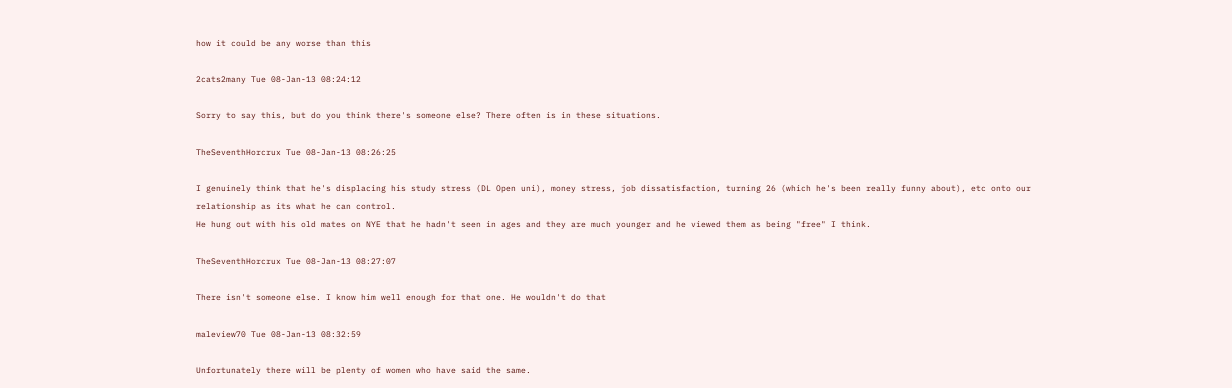how it could be any worse than this

2cats2many Tue 08-Jan-13 08:24:12

Sorry to say this, but do you think there's someone else? There often is in these situations.

TheSeventhHorcrux Tue 08-Jan-13 08:26:25

I genuinely think that he's displacing his study stress (DL Open uni), money stress, job dissatisfaction, turning 26 (which he's been really funny about), etc onto our relationship as its what he can control.
He hung out with his old mates on NYE that he hadn't seen in ages and they are much younger and he viewed them as being "free" I think.

TheSeventhHorcrux Tue 08-Jan-13 08:27:07

There isn't someone else. I know him well enough for that one. He wouldn't do that

maleview70 Tue 08-Jan-13 08:32:59

Unfortunately there will be plenty of women who have said the same.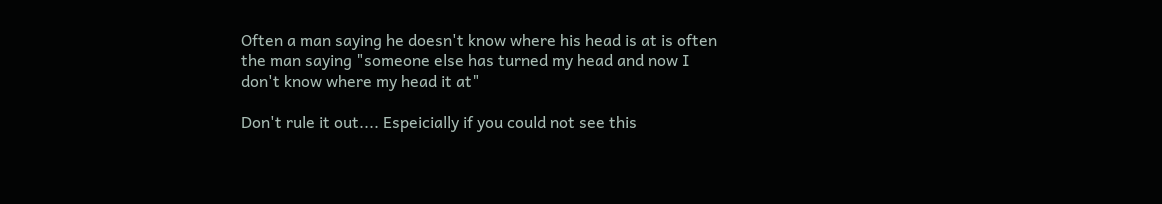Often a man saying he doesn't know where his head is at is often the man saying "someone else has turned my head and now I don't know where my head it at"

Don't rule it out.... Espeicially if you could not see this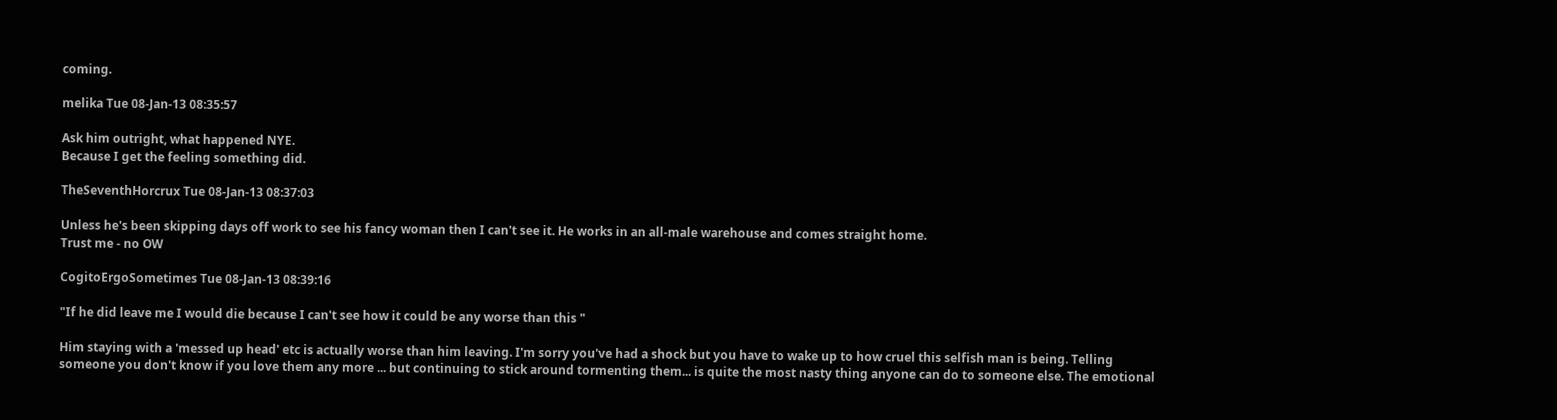coming.

melika Tue 08-Jan-13 08:35:57

Ask him outright, what happened NYE.
Because I get the feeling something did.

TheSeventhHorcrux Tue 08-Jan-13 08:37:03

Unless he's been skipping days off work to see his fancy woman then I can't see it. He works in an all-male warehouse and comes straight home.
Trust me - no OW

CogitoErgoSometimes Tue 08-Jan-13 08:39:16

"If he did leave me I would die because I can't see how it could be any worse than this "

Him staying with a 'messed up head' etc is actually worse than him leaving. I'm sorry you've had a shock but you have to wake up to how cruel this selfish man is being. Telling someone you don't know if you love them any more ... but continuing to stick around tormenting them... is quite the most nasty thing anyone can do to someone else. The emotional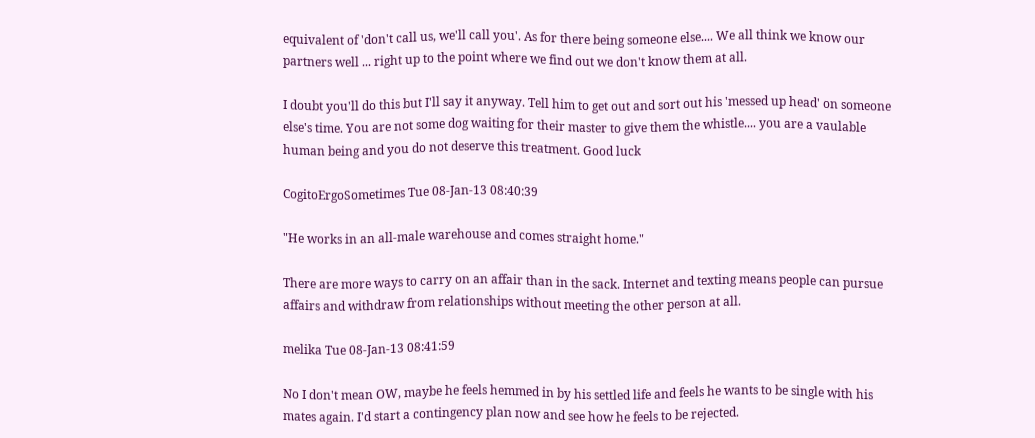equivalent of 'don't call us, we'll call you'. As for there being someone else.... We all think we know our partners well ... right up to the point where we find out we don't know them at all.

I doubt you'll do this but I'll say it anyway. Tell him to get out and sort out his 'messed up head' on someone else's time. You are not some dog waiting for their master to give them the whistle.... you are a vaulable human being and you do not deserve this treatment. Good luck

CogitoErgoSometimes Tue 08-Jan-13 08:40:39

"He works in an all-male warehouse and comes straight home."

There are more ways to carry on an affair than in the sack. Internet and texting means people can pursue affairs and withdraw from relationships without meeting the other person at all.

melika Tue 08-Jan-13 08:41:59

No I don't mean OW, maybe he feels hemmed in by his settled life and feels he wants to be single with his mates again. I'd start a contingency plan now and see how he feels to be rejected.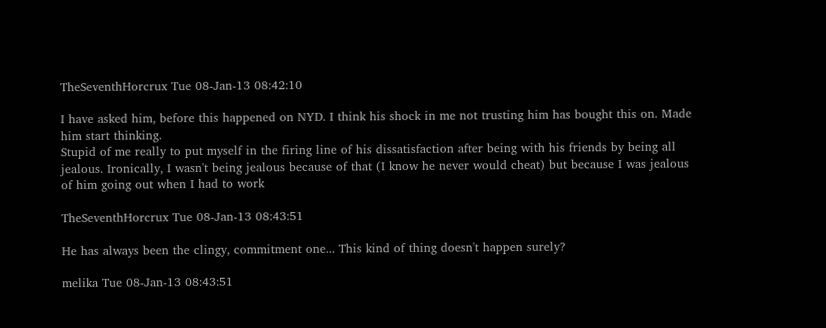TheSeventhHorcrux Tue 08-Jan-13 08:42:10

I have asked him, before this happened on NYD. I think his shock in me not trusting him has bought this on. Made him start thinking.
Stupid of me really to put myself in the firing line of his dissatisfaction after being with his friends by being all jealous. Ironically, I wasn't being jealous because of that (I know he never would cheat) but because I was jealous of him going out when I had to work

TheSeventhHorcrux Tue 08-Jan-13 08:43:51

He has always been the clingy, commitment one... This kind of thing doesn't happen surely?

melika Tue 08-Jan-13 08:43:51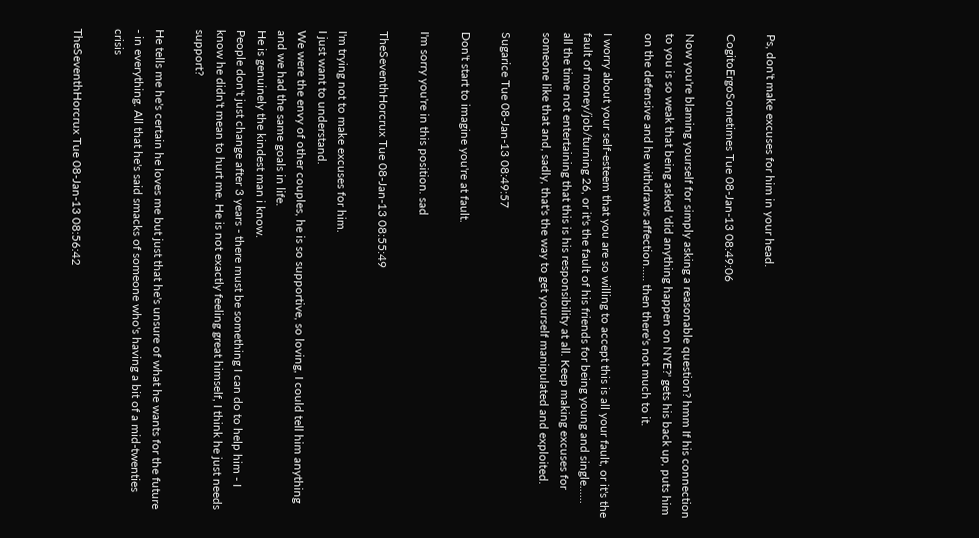Ps, don't make excuses for him in your head.

CogitoErgoSometimes Tue 08-Jan-13 08:49:06

Now you're blaming yourself for simply asking a reasonable question? hmm If his connection to you is so weak that being asked 'did anything happen on NYE?' gets his back up, puts him on the defensive and he withdraws affection..... then there's not much to it.

I worry about your self-esteem that you are so willing to accept this is all your fault, or it's the fault of money/job/turning 26, or it's the fault of his friends for being young and single...... all the time not entertaining that this is his responsibility at all. Keep making excuses for someone like that and, sadly, that's the way to get yourself manipulated and exploited.

Sugarice Tue 08-Jan-13 08:49:57

Don't start to imagine you're at fault.

I'm sorry you're in this position. sad

TheSeventhHorcrux Tue 08-Jan-13 08:55:49

I'm trying not to make excuses for him.
I just want to understand.
We were the envy of other couples, he is so supportive, so loving, I could tell him anything and we had the same goals in life.
He is genuinely the kindest man i know.
People don't just change after 3 years - there must be something I can do to help him - I know he didn't mean to hurt me. He is not exactly feeling great himself, I think he just needs support?

He tells me he's certain he loves me but just that he's unsure of what he wants for the future - in everything. All that he's said smacks of someone who's having a bit of a mid-twenties crisis

TheSeventhHorcrux Tue 08-Jan-13 08:56:42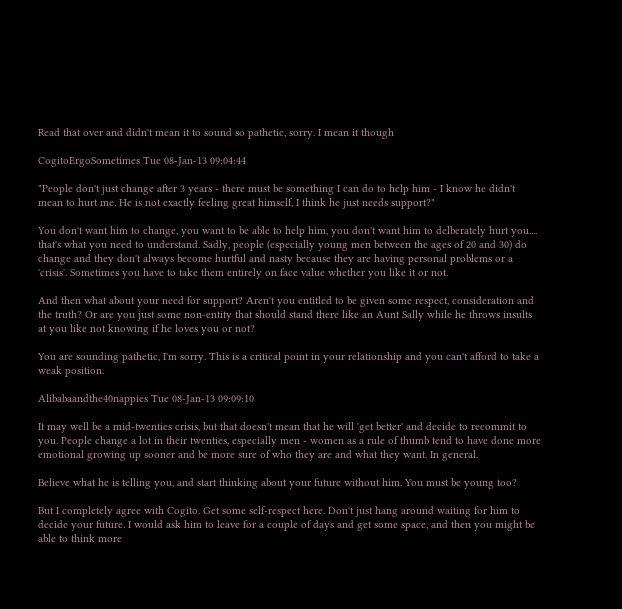Read that over and didn't mean it to sound so pathetic, sorry. I mean it though

CogitoErgoSometimes Tue 08-Jan-13 09:04:44

"People don't just change after 3 years - there must be something I can do to help him - I know he didn't mean to hurt me. He is not exactly feeling great himself, I think he just needs support?"

You don't want him to change, you want to be able to help him, you don't want him to delberately hurt you.... that's what you need to understand. Sadly, people (especially young men between the ages of 20 and 30) do change and they don't always become hurtful and nasty because they are having personal problems or a 'crisis'. Sometimes you have to take them entirely on face value whether you like it or not.

And then what about your need for support? Aren't you entitled to be given some respect, consideration and the truth? Or are you just some non-entity that should stand there like an Aunt Sally while he throws insults at you like not knowing if he loves you or not?

You are sounding pathetic, I'm sorry. This is a critical point in your relationship and you can't afford to take a weak position.

Alibabaandthe40nappies Tue 08-Jan-13 09:09:10

It may well be a mid-twenties crisis, but that doesn't mean that he will 'get better' and decide to recommit to you. People change a lot in their twenties, especially men - women as a rule of thumb tend to have done more emotional growing up sooner and be more sure of who they are and what they want. In general.

Believe what he is telling you, and start thinking about your future without him. You must be young too?

But I completely agree with Cogito. Get some self-respect here. Don't just hang around waiting for him to decide your future. I would ask him to leave for a couple of days and get some space, and then you might be able to think more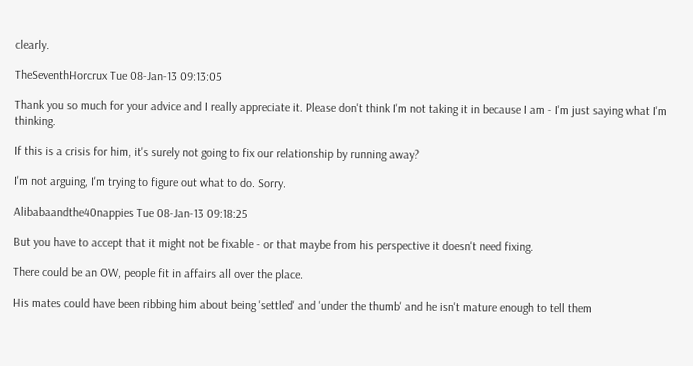clearly.

TheSeventhHorcrux Tue 08-Jan-13 09:13:05

Thank you so much for your advice and I really appreciate it. Please don't think I'm not taking it in because I am - I'm just saying what I'm thinking.

If this is a crisis for him, it's surely not going to fix our relationship by running away?

I'm not arguing, I'm trying to figure out what to do. Sorry.

Alibabaandthe40nappies Tue 08-Jan-13 09:18:25

But you have to accept that it might not be fixable - or that maybe from his perspective it doesn't need fixing.

There could be an OW, people fit in affairs all over the place.

His mates could have been ribbing him about being 'settled' and 'under the thumb' and he isn't mature enough to tell them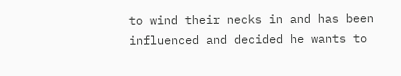to wind their necks in and has been influenced and decided he wants to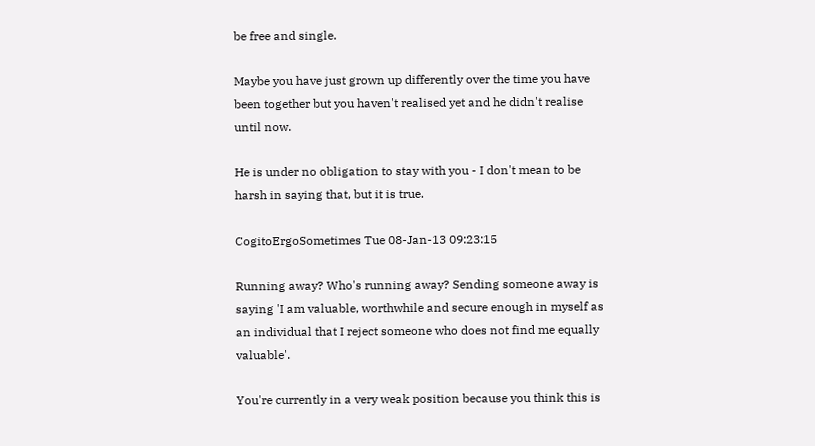be free and single.

Maybe you have just grown up differently over the time you have been together but you haven't realised yet and he didn't realise until now.

He is under no obligation to stay with you - I don't mean to be harsh in saying that, but it is true.

CogitoErgoSometimes Tue 08-Jan-13 09:23:15

Running away? Who's running away? Sending someone away is saying 'I am valuable, worthwhile and secure enough in myself as an individual that I reject someone who does not find me equally valuable'.

You're currently in a very weak position because you think this is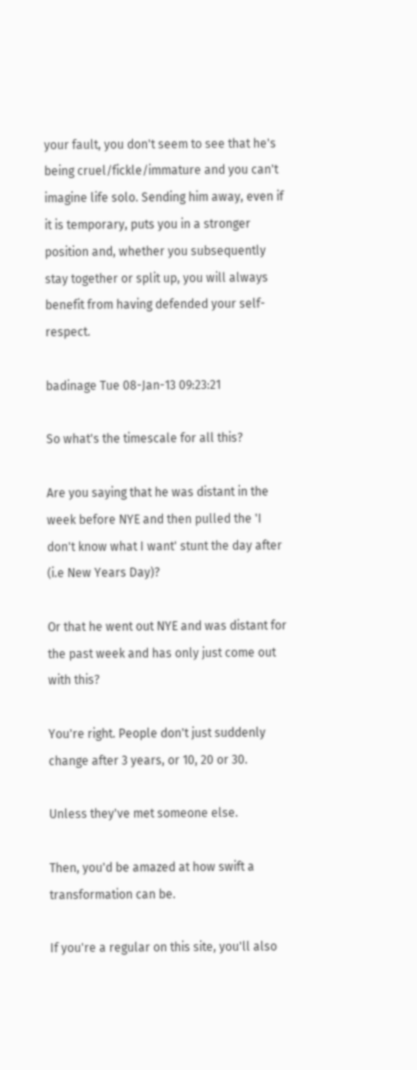your fault, you don't seem to see that he's being cruel/fickle/immature and you can't imagine life solo. Sending him away, even if it is temporary, puts you in a stronger position and, whether you subsequently stay together or split up, you will always benefit from having defended your self-respect.

badinage Tue 08-Jan-13 09:23:21

So what's the timescale for all this?

Are you saying that he was distant in the week before NYE and then pulled the 'I don't know what I want' stunt the day after (i.e New Years Day)?

Or that he went out NYE and was distant for the past week and has only just come out with this?

You're right. People don't just suddenly change after 3 years, or 10, 20 or 30.

Unless they've met someone else.

Then, you'd be amazed at how swift a transformation can be.

If you're a regular on this site, you'll also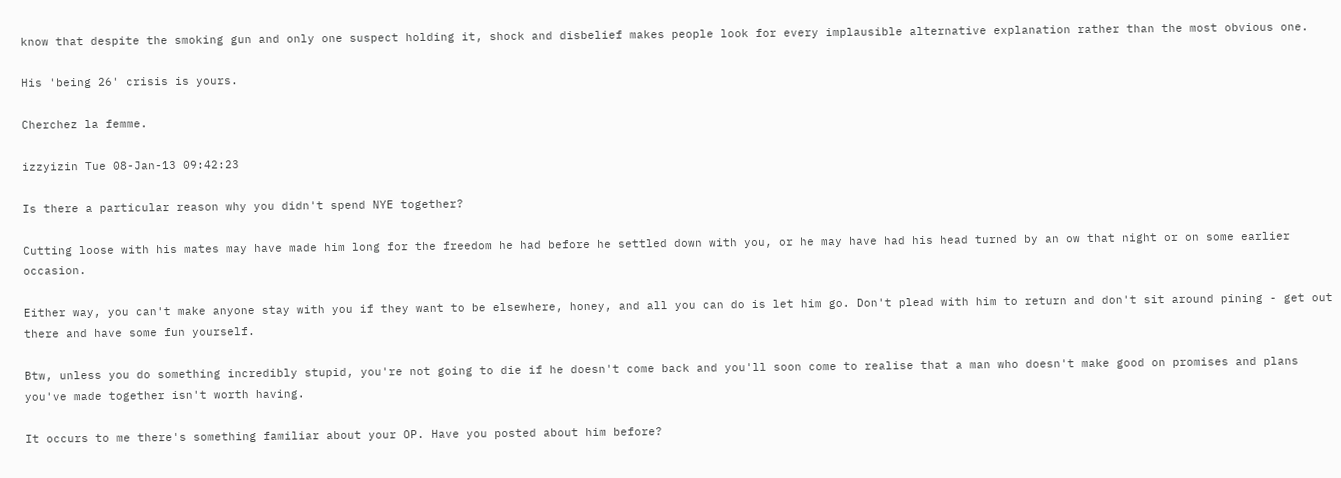know that despite the smoking gun and only one suspect holding it, shock and disbelief makes people look for every implausible alternative explanation rather than the most obvious one.

His 'being 26' crisis is yours.

Cherchez la femme.

izzyizin Tue 08-Jan-13 09:42:23

Is there a particular reason why you didn't spend NYE together?

Cutting loose with his mates may have made him long for the freedom he had before he settled down with you, or he may have had his head turned by an ow that night or on some earlier occasion.

Either way, you can't make anyone stay with you if they want to be elsewhere, honey, and all you can do is let him go. Don't plead with him to return and don't sit around pining - get out there and have some fun yourself.

Btw, unless you do something incredibly stupid, you're not going to die if he doesn't come back and you'll soon come to realise that a man who doesn't make good on promises and plans you've made together isn't worth having.

It occurs to me there's something familiar about your OP. Have you posted about him before?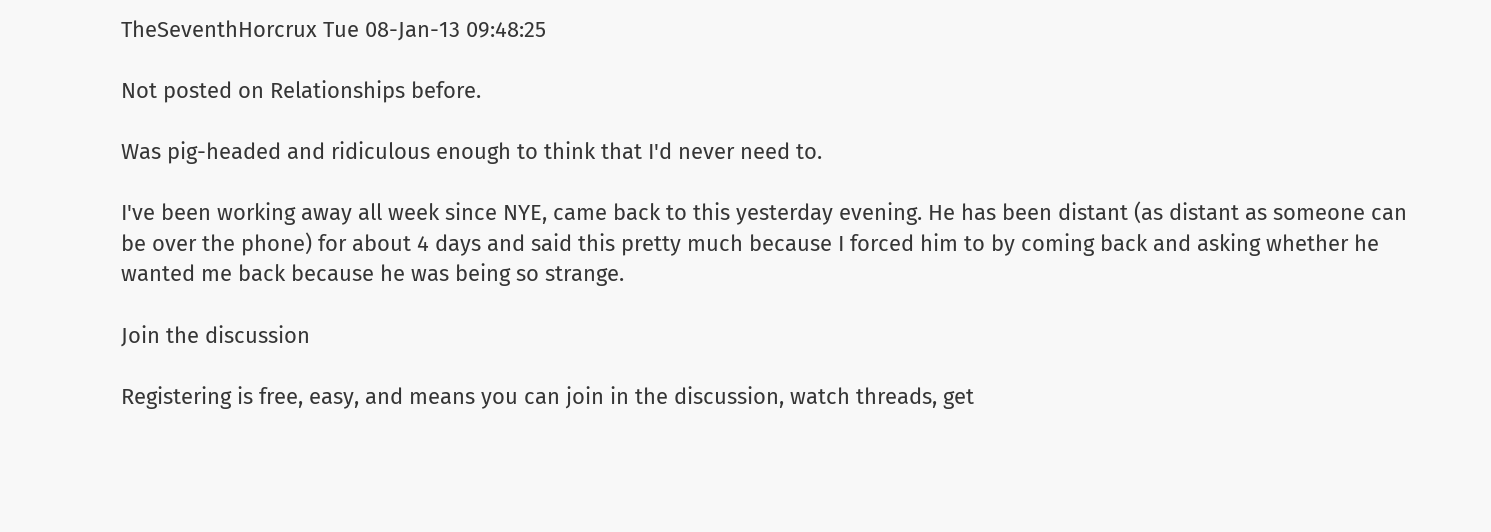TheSeventhHorcrux Tue 08-Jan-13 09:48:25

Not posted on Relationships before.

Was pig-headed and ridiculous enough to think that I'd never need to.

I've been working away all week since NYE, came back to this yesterday evening. He has been distant (as distant as someone can be over the phone) for about 4 days and said this pretty much because I forced him to by coming back and asking whether he wanted me back because he was being so strange.

Join the discussion

Registering is free, easy, and means you can join in the discussion, watch threads, get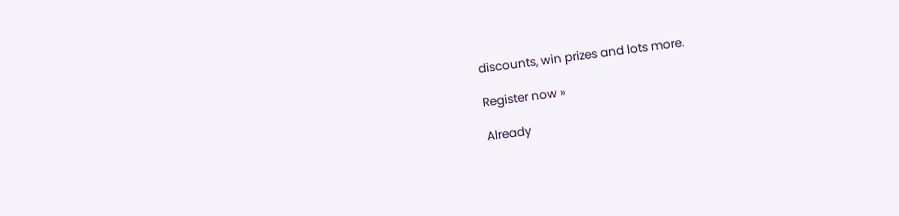discounts, win prizes and lots more.

Register now »

Already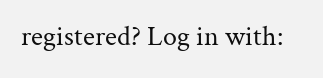registered? Log in with: